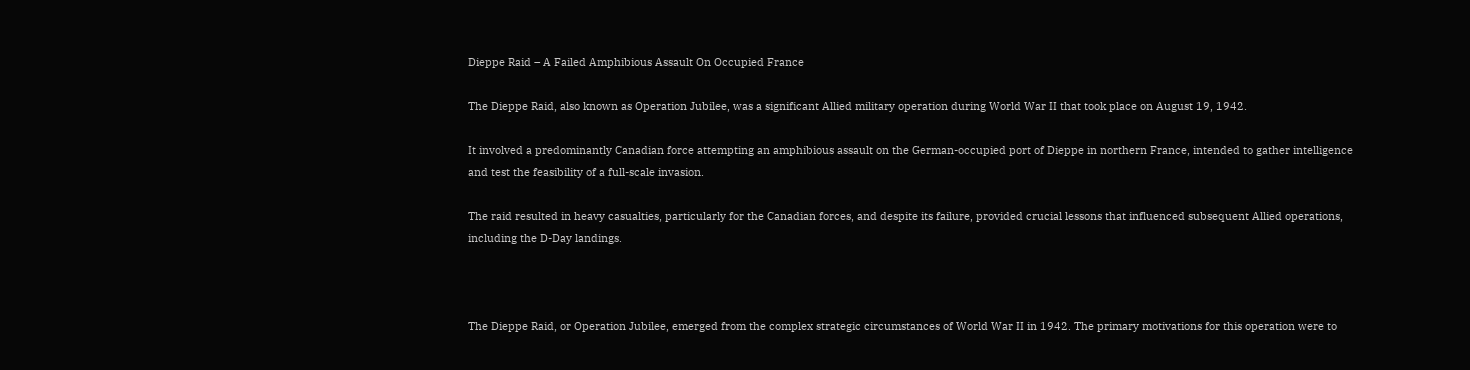Dieppe Raid – A Failed Amphibious Assault On Occupied France

The Dieppe Raid, also known as Operation Jubilee, was a significant Allied military operation during World War II that took place on August 19, 1942.

It involved a predominantly Canadian force attempting an amphibious assault on the German-occupied port of Dieppe in northern France, intended to gather intelligence and test the feasibility of a full-scale invasion.

The raid resulted in heavy casualties, particularly for the Canadian forces, and despite its failure, provided crucial lessons that influenced subsequent Allied operations, including the D-Day landings.



The Dieppe Raid, or Operation Jubilee, emerged from the complex strategic circumstances of World War II in 1942. The primary motivations for this operation were to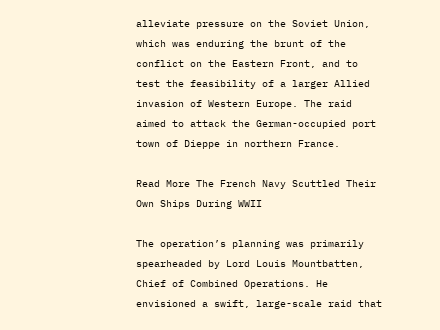alleviate pressure on the Soviet Union, which was enduring the brunt of the conflict on the Eastern Front, and to test the feasibility of a larger Allied invasion of Western Europe. The raid aimed to attack the German-occupied port town of Dieppe in northern France.

Read More The French Navy Scuttled Their Own Ships During WWII

The operation’s planning was primarily spearheaded by Lord Louis Mountbatten, Chief of Combined Operations. He envisioned a swift, large-scale raid that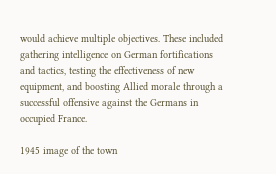would achieve multiple objectives. These included gathering intelligence on German fortifications and tactics, testing the effectiveness of new equipment, and boosting Allied morale through a successful offensive against the Germans in occupied France.

1945 image of the town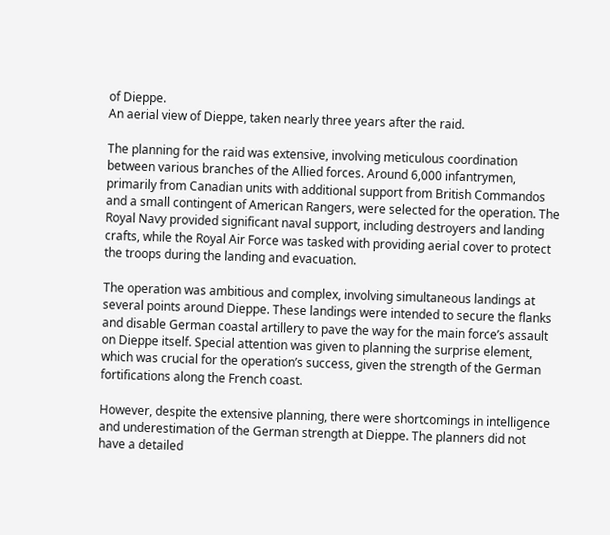of Dieppe.
An aerial view of Dieppe, taken nearly three years after the raid.

The planning for the raid was extensive, involving meticulous coordination between various branches of the Allied forces. Around 6,000 infantrymen, primarily from Canadian units with additional support from British Commandos and a small contingent of American Rangers, were selected for the operation. The Royal Navy provided significant naval support, including destroyers and landing crafts, while the Royal Air Force was tasked with providing aerial cover to protect the troops during the landing and evacuation.

The operation was ambitious and complex, involving simultaneous landings at several points around Dieppe. These landings were intended to secure the flanks and disable German coastal artillery to pave the way for the main force’s assault on Dieppe itself. Special attention was given to planning the surprise element, which was crucial for the operation’s success, given the strength of the German fortifications along the French coast.

However, despite the extensive planning, there were shortcomings in intelligence and underestimation of the German strength at Dieppe. The planners did not have a detailed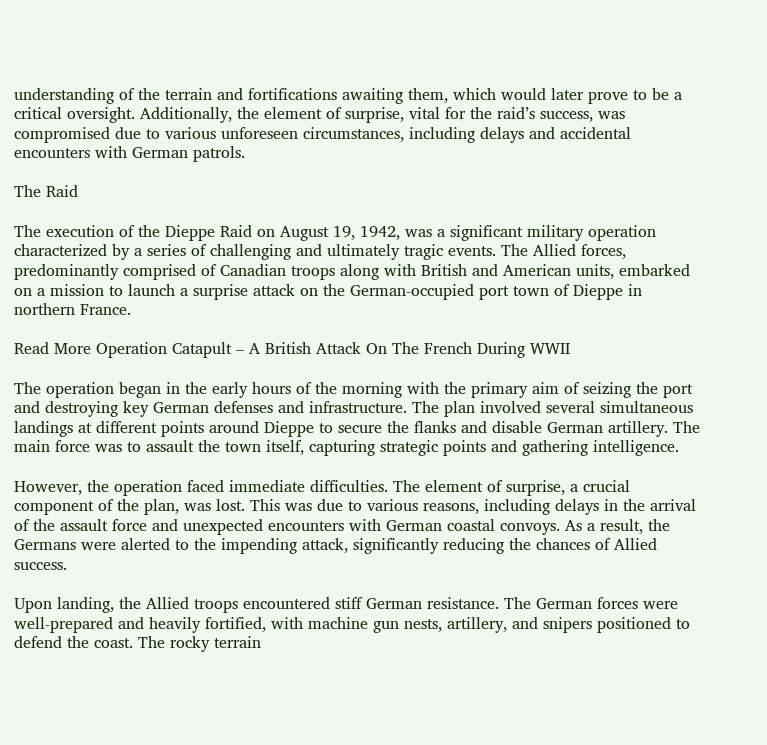understanding of the terrain and fortifications awaiting them, which would later prove to be a critical oversight. Additionally, the element of surprise, vital for the raid’s success, was compromised due to various unforeseen circumstances, including delays and accidental encounters with German patrols.

The Raid

The execution of the Dieppe Raid on August 19, 1942, was a significant military operation characterized by a series of challenging and ultimately tragic events. The Allied forces, predominantly comprised of Canadian troops along with British and American units, embarked on a mission to launch a surprise attack on the German-occupied port town of Dieppe in northern France.

Read More Operation Catapult – A British Attack On The French During WWII

The operation began in the early hours of the morning with the primary aim of seizing the port and destroying key German defenses and infrastructure. The plan involved several simultaneous landings at different points around Dieppe to secure the flanks and disable German artillery. The main force was to assault the town itself, capturing strategic points and gathering intelligence.

However, the operation faced immediate difficulties. The element of surprise, a crucial component of the plan, was lost. This was due to various reasons, including delays in the arrival of the assault force and unexpected encounters with German coastal convoys. As a result, the Germans were alerted to the impending attack, significantly reducing the chances of Allied success.

Upon landing, the Allied troops encountered stiff German resistance. The German forces were well-prepared and heavily fortified, with machine gun nests, artillery, and snipers positioned to defend the coast. The rocky terrain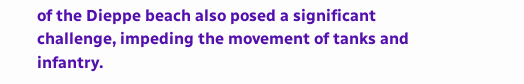of the Dieppe beach also posed a significant challenge, impeding the movement of tanks and infantry.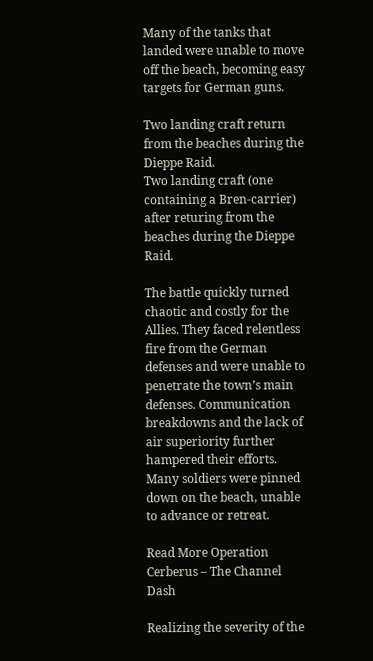Many of the tanks that landed were unable to move off the beach, becoming easy targets for German guns.

Two landing craft return from the beaches during the Dieppe Raid.
Two landing craft (one containing a Bren-carrier) after returing from the beaches during the Dieppe Raid.

The battle quickly turned chaotic and costly for the Allies. They faced relentless fire from the German defenses and were unable to penetrate the town’s main defenses. Communication breakdowns and the lack of air superiority further hampered their efforts. Many soldiers were pinned down on the beach, unable to advance or retreat.

Read More Operation Cerberus – The Channel Dash

Realizing the severity of the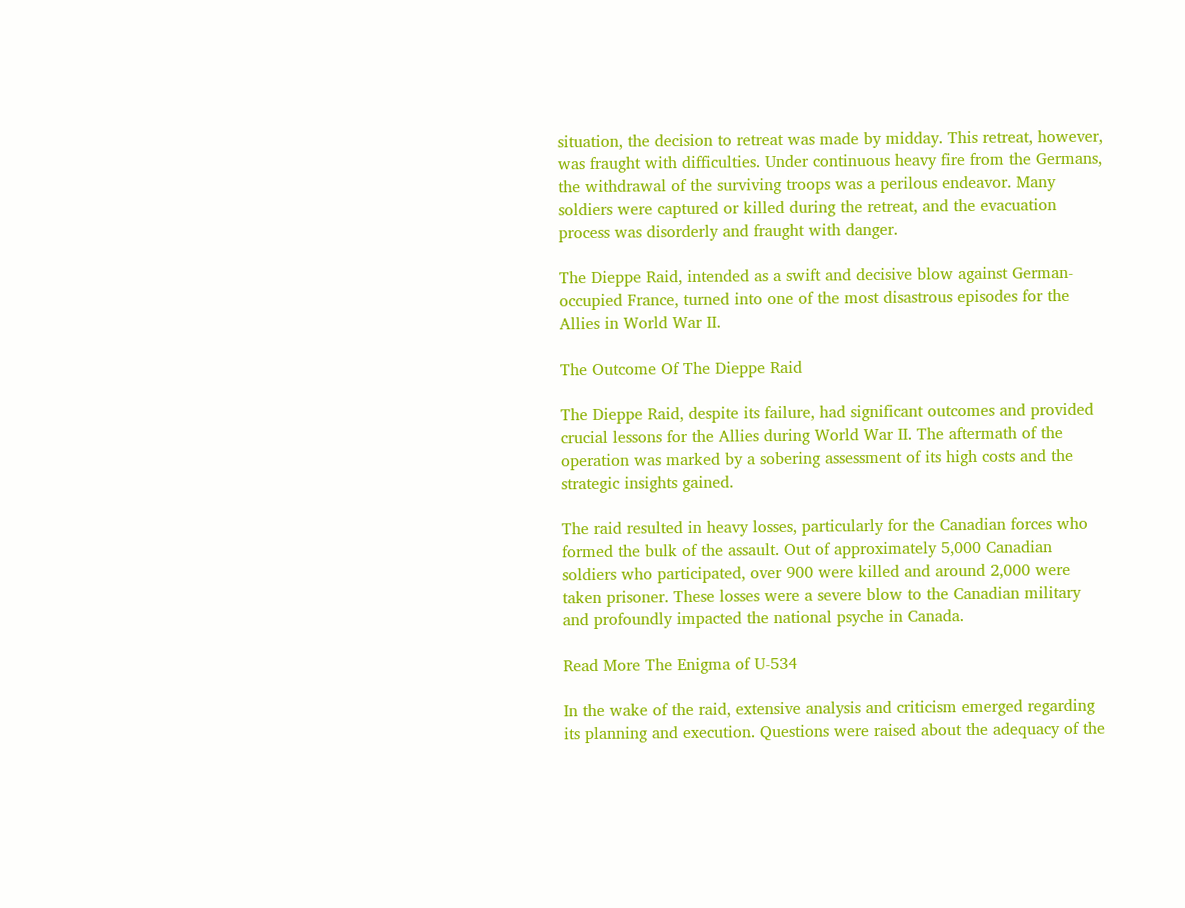situation, the decision to retreat was made by midday. This retreat, however, was fraught with difficulties. Under continuous heavy fire from the Germans, the withdrawal of the surviving troops was a perilous endeavor. Many soldiers were captured or killed during the retreat, and the evacuation process was disorderly and fraught with danger.

The Dieppe Raid, intended as a swift and decisive blow against German-occupied France, turned into one of the most disastrous episodes for the Allies in World War II.

The Outcome Of The Dieppe Raid

The Dieppe Raid, despite its failure, had significant outcomes and provided crucial lessons for the Allies during World War II. The aftermath of the operation was marked by a sobering assessment of its high costs and the strategic insights gained.

The raid resulted in heavy losses, particularly for the Canadian forces who formed the bulk of the assault. Out of approximately 5,000 Canadian soldiers who participated, over 900 were killed and around 2,000 were taken prisoner. These losses were a severe blow to the Canadian military and profoundly impacted the national psyche in Canada.

Read More The Enigma of U-534

In the wake of the raid, extensive analysis and criticism emerged regarding its planning and execution. Questions were raised about the adequacy of the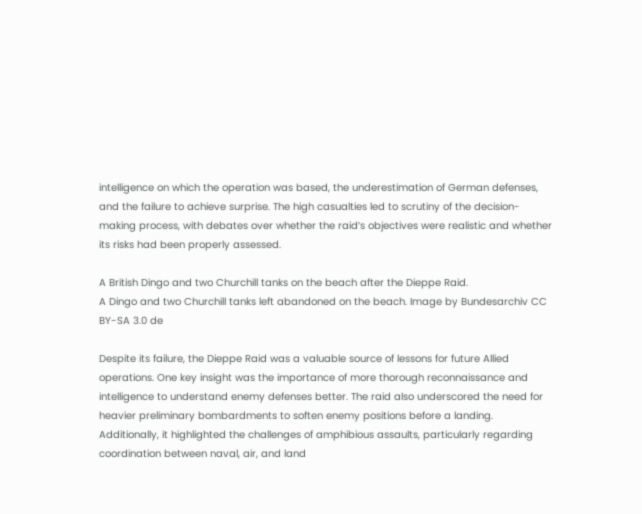intelligence on which the operation was based, the underestimation of German defenses, and the failure to achieve surprise. The high casualties led to scrutiny of the decision-making process, with debates over whether the raid’s objectives were realistic and whether its risks had been properly assessed.

A British Dingo and two Churchill tanks on the beach after the Dieppe Raid.
A Dingo and two Churchill tanks left abandoned on the beach. Image by Bundesarchiv CC BY-SA 3.0 de

Despite its failure, the Dieppe Raid was a valuable source of lessons for future Allied operations. One key insight was the importance of more thorough reconnaissance and intelligence to understand enemy defenses better. The raid also underscored the need for heavier preliminary bombardments to soften enemy positions before a landing. Additionally, it highlighted the challenges of amphibious assaults, particularly regarding coordination between naval, air, and land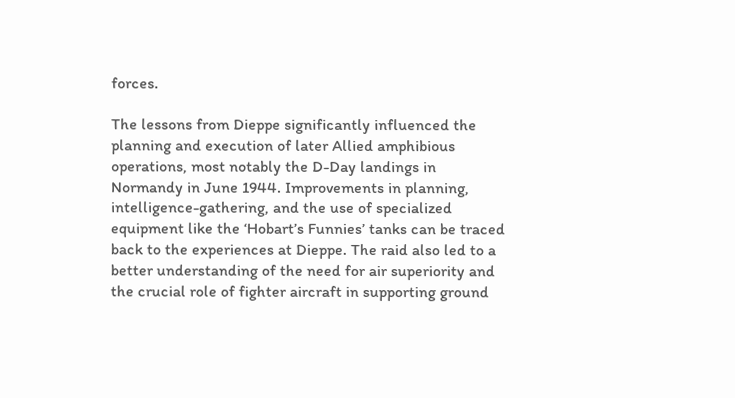forces.

The lessons from Dieppe significantly influenced the planning and execution of later Allied amphibious operations, most notably the D-Day landings in Normandy in June 1944. Improvements in planning, intelligence-gathering, and the use of specialized equipment like the ‘Hobart’s Funnies’ tanks can be traced back to the experiences at Dieppe. The raid also led to a better understanding of the need for air superiority and the crucial role of fighter aircraft in supporting ground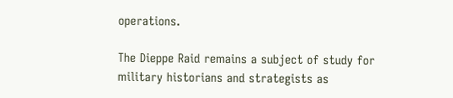operations.

The Dieppe Raid remains a subject of study for military historians and strategists as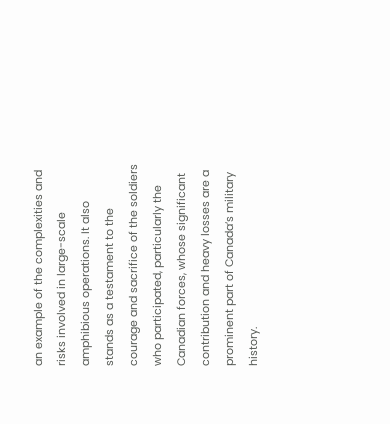an example of the complexities and risks involved in large-scale amphibious operations. It also stands as a testament to the courage and sacrifice of the soldiers who participated, particularly the Canadian forces, whose significant contribution and heavy losses are a prominent part of Canada’s military history.